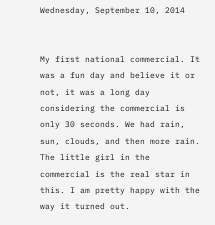Wednesday, September 10, 2014


My first national commercial. It was a fun day and believe it or not, it was a long day considering the commercial is only 30 seconds. We had rain, sun, clouds, and then more rain. The little girl in the commercial is the real star in this. I am pretty happy with the way it turned out.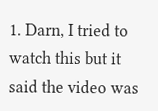1. Darn, I tried to watch this but it said the video was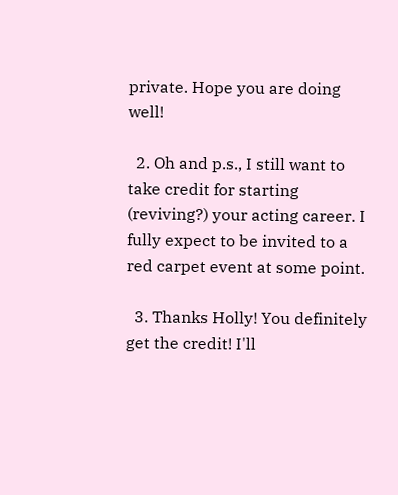private. Hope you are doing well!

  2. Oh and p.s., I still want to take credit for starting (reviving?) your acting career. I fully expect to be invited to a red carpet event at some point.

  3. Thanks Holly! You definitely get the credit! I'll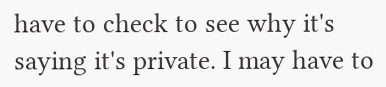have to check to see why it's saying it's private. I may have to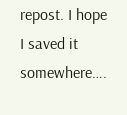repost. I hope I saved it somewhere….